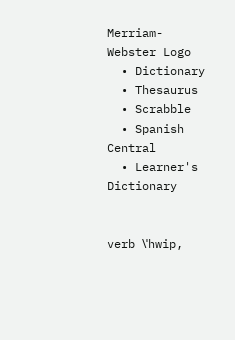Merriam-Webster Logo
  • Dictionary
  • Thesaurus
  • Scrabble
  • Spanish Central
  • Learner's Dictionary


verb \ˈhwip,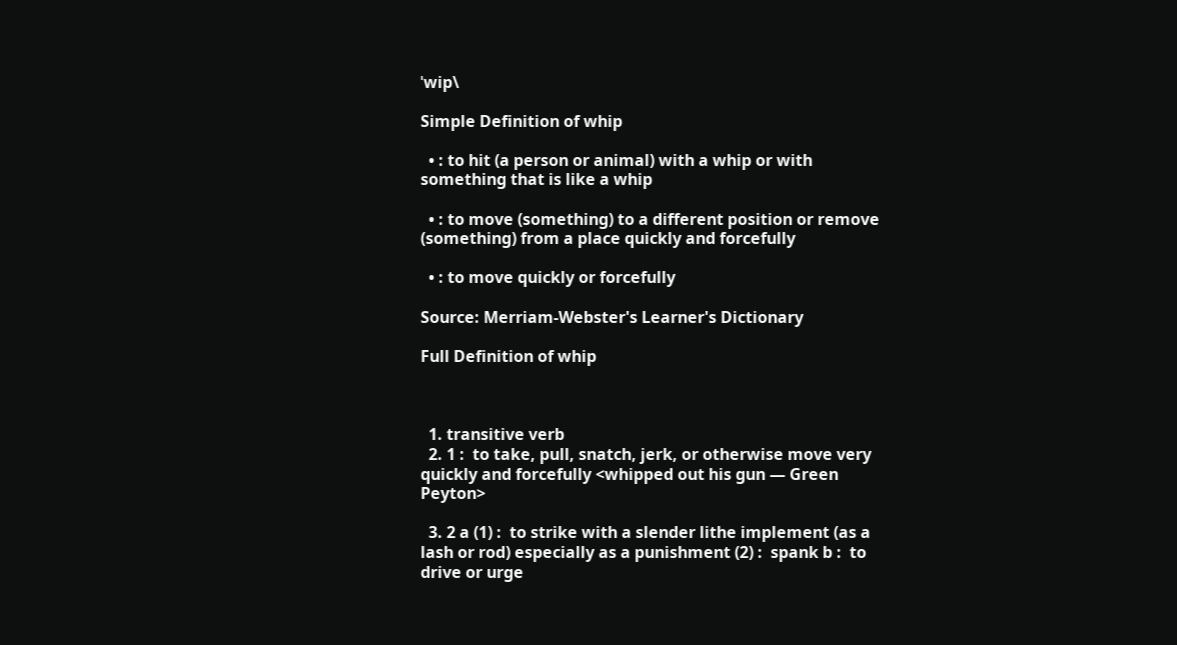ˈwip\

Simple Definition of whip

  • : to hit (a person or animal) with a whip or with something that is like a whip

  • : to move (something) to a different position or remove (something) from a place quickly and forcefully

  • : to move quickly or forcefully

Source: Merriam-Webster's Learner's Dictionary

Full Definition of whip



  1. transitive verb
  2. 1 :  to take, pull, snatch, jerk, or otherwise move very quickly and forcefully <whipped out his gun — Green Peyton>

  3. 2 a (1) :  to strike with a slender lithe implement (as a lash or rod) especially as a punishment (2) :  spank b :  to drive or urge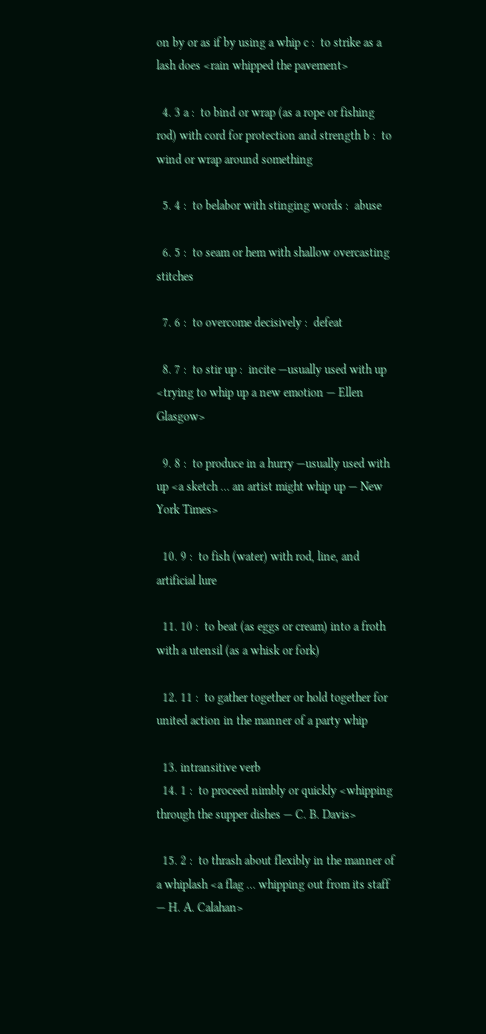on by or as if by using a whip c :  to strike as a lash does <rain whipped the pavement>

  4. 3 a :  to bind or wrap (as a rope or fishing rod) with cord for protection and strength b :  to wind or wrap around something

  5. 4 :  to belabor with stinging words :  abuse

  6. 5 :  to seam or hem with shallow overcasting stitches

  7. 6 :  to overcome decisively :  defeat

  8. 7 :  to stir up :  incite —usually used with up <trying to whip up a new emotion — Ellen Glasgow>

  9. 8 :  to produce in a hurry —usually used with up <a sketch … an artist might whip up — New York Times>

  10. 9 :  to fish (water) with rod, line, and artificial lure

  11. 10 :  to beat (as eggs or cream) into a froth with a utensil (as a whisk or fork)

  12. 11 :  to gather together or hold together for united action in the manner of a party whip

  13. intransitive verb
  14. 1 :  to proceed nimbly or quickly <whipping through the supper dishes — C. B. Davis>

  15. 2 :  to thrash about flexibly in the manner of a whiplash <a flag … whipping out from its staff — H. A. Calahan>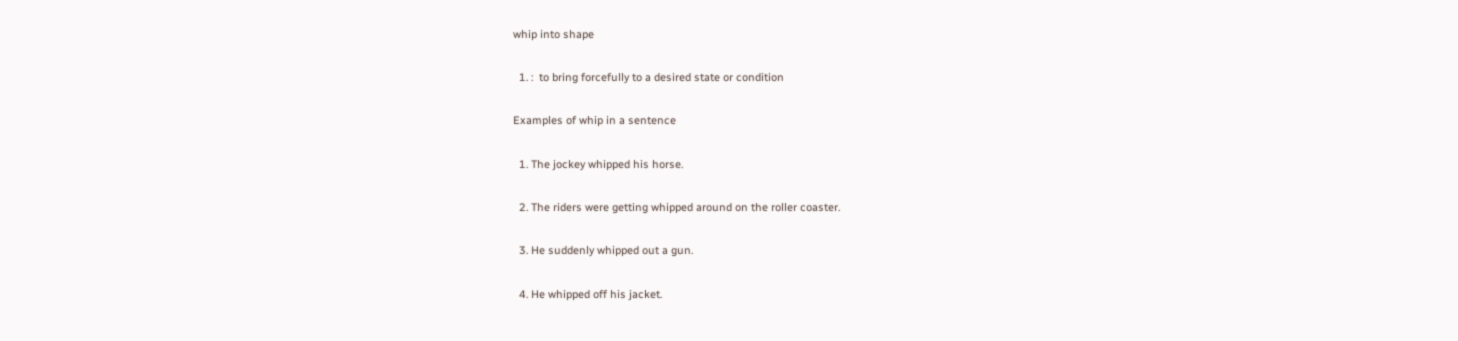whip into shape

  1. :  to bring forcefully to a desired state or condition

Examples of whip in a sentence

  1. The jockey whipped his horse.

  2. The riders were getting whipped around on the roller coaster.

  3. He suddenly whipped out a gun.

  4. He whipped off his jacket.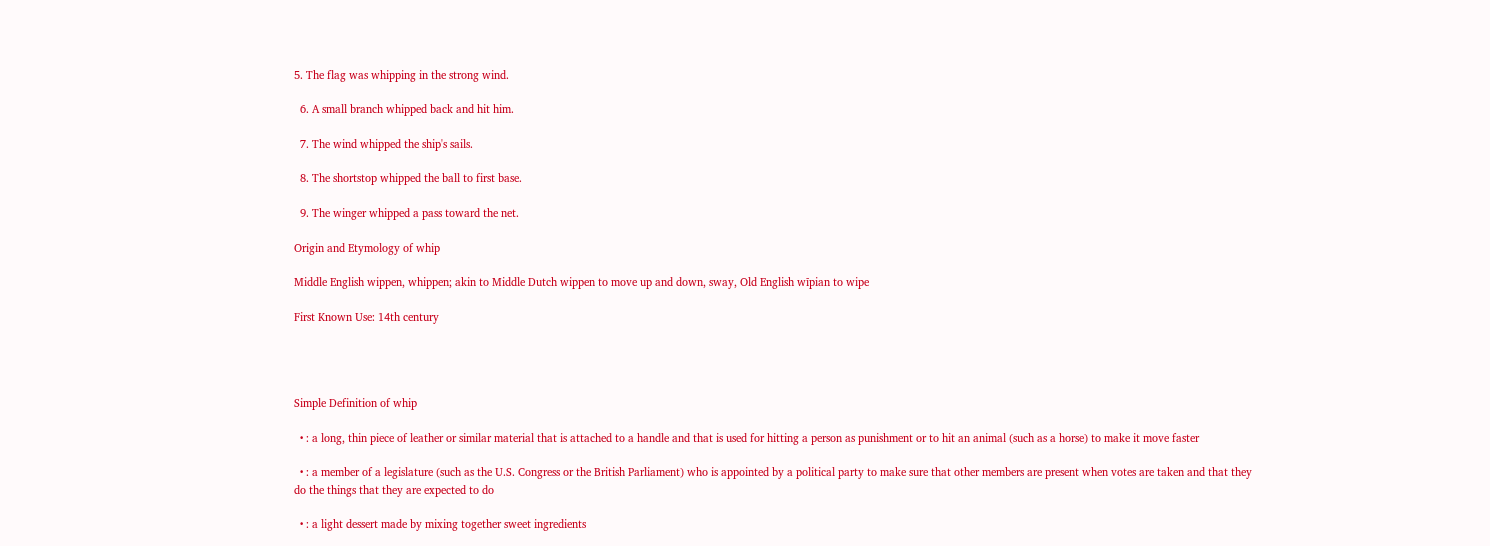5. The flag was whipping in the strong wind.

  6. A small branch whipped back and hit him.

  7. The wind whipped the ship's sails.

  8. The shortstop whipped the ball to first base.

  9. The winger whipped a pass toward the net.

Origin and Etymology of whip

Middle English wippen, whippen; akin to Middle Dutch wippen to move up and down, sway, Old English wīpian to wipe

First Known Use: 14th century




Simple Definition of whip

  • : a long, thin piece of leather or similar material that is attached to a handle and that is used for hitting a person as punishment or to hit an animal (such as a horse) to make it move faster

  • : a member of a legislature (such as the U.S. Congress or the British Parliament) who is appointed by a political party to make sure that other members are present when votes are taken and that they do the things that they are expected to do

  • : a light dessert made by mixing together sweet ingredients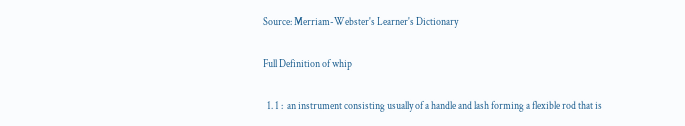Source: Merriam-Webster's Learner's Dictionary

Full Definition of whip

  1. 1 :  an instrument consisting usually of a handle and lash forming a flexible rod that is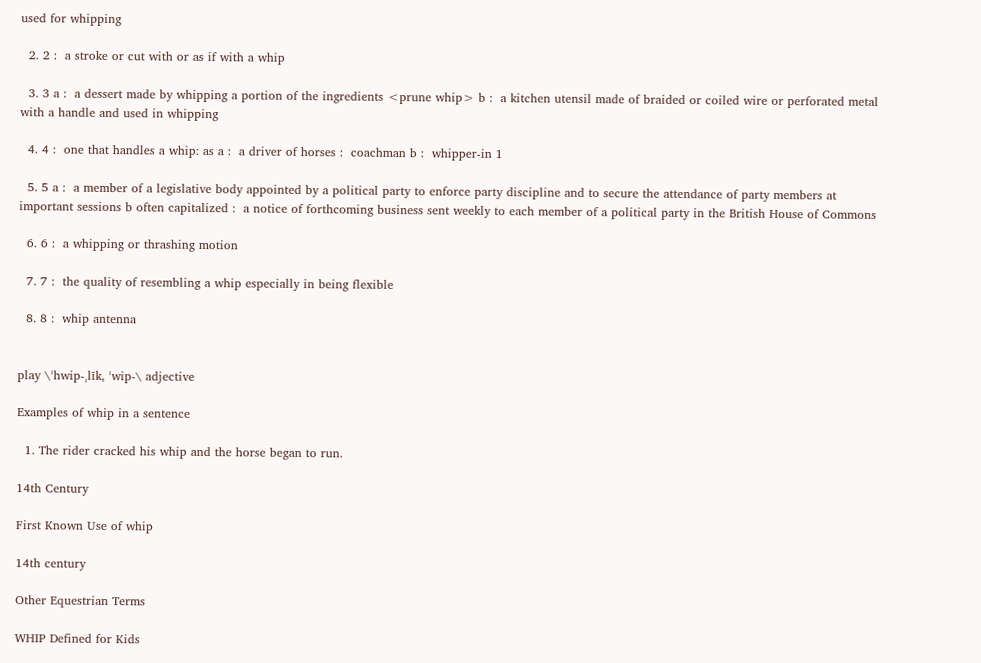used for whipping

  2. 2 :  a stroke or cut with or as if with a whip

  3. 3 a :  a dessert made by whipping a portion of the ingredients <prune whip> b :  a kitchen utensil made of braided or coiled wire or perforated metal with a handle and used in whipping

  4. 4 :  one that handles a whip: as a :  a driver of horses :  coachman b :  whipper-in 1

  5. 5 a :  a member of a legislative body appointed by a political party to enforce party discipline and to secure the attendance of party members at important sessions b often capitalized :  a notice of forthcoming business sent weekly to each member of a political party in the British House of Commons

  6. 6 :  a whipping or thrashing motion

  7. 7 :  the quality of resembling a whip especially in being flexible

  8. 8 :  whip antenna


play \ˈhwip-ˌlīk, ˈwip-\ adjective

Examples of whip in a sentence

  1. The rider cracked his whip and the horse began to run.

14th Century

First Known Use of whip

14th century

Other Equestrian Terms

WHIP Defined for Kids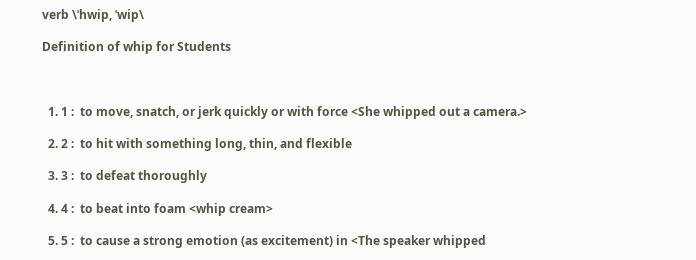verb \ˈhwip, ˈwip\

Definition of whip for Students



  1. 1 :  to move, snatch, or jerk quickly or with force <She whipped out a camera.>

  2. 2 :  to hit with something long, thin, and flexible

  3. 3 :  to defeat thoroughly

  4. 4 :  to beat into foam <whip cream>

  5. 5 :  to cause a strong emotion (as excitement) in <The speaker whipped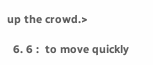up the crowd.>

  6. 6 :  to move quickly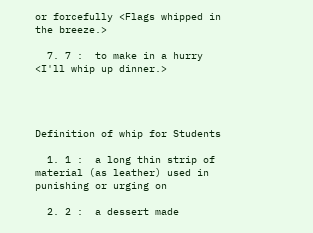or forcefully <Flags whipped in the breeze.>

  7. 7 :  to make in a hurry <I'll whip up dinner.>




Definition of whip for Students

  1. 1 :  a long thin strip of material (as leather) used in punishing or urging on

  2. 2 :  a dessert made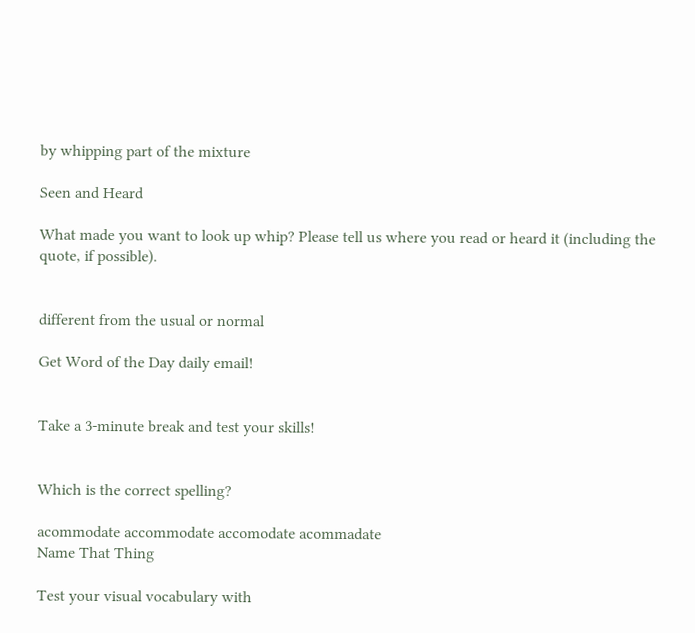by whipping part of the mixture

Seen and Heard

What made you want to look up whip? Please tell us where you read or heard it (including the quote, if possible).


different from the usual or normal

Get Word of the Day daily email!


Take a 3-minute break and test your skills!


Which is the correct spelling?

acommodate accommodate accomodate acommadate
Name That Thing

Test your visual vocabulary with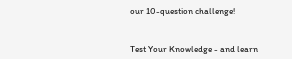our 10-question challenge!


Test Your Knowledge - and learn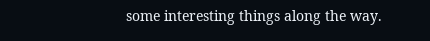some interesting things along the way.